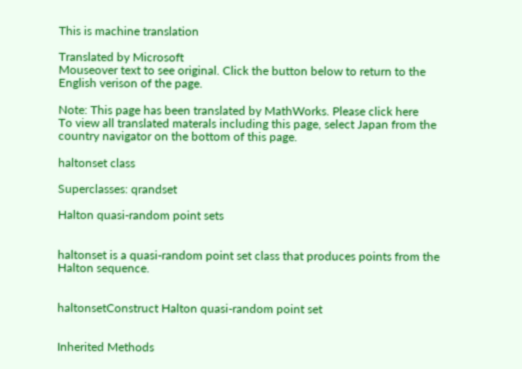This is machine translation

Translated by Microsoft
Mouseover text to see original. Click the button below to return to the English verison of the page.

Note: This page has been translated by MathWorks. Please click here
To view all translated materals including this page, select Japan from the country navigator on the bottom of this page.

haltonset class

Superclasses: qrandset

Halton quasi-random point sets


haltonset is a quasi-random point set class that produces points from the Halton sequence.


haltonsetConstruct Halton quasi-random point set


Inherited Methods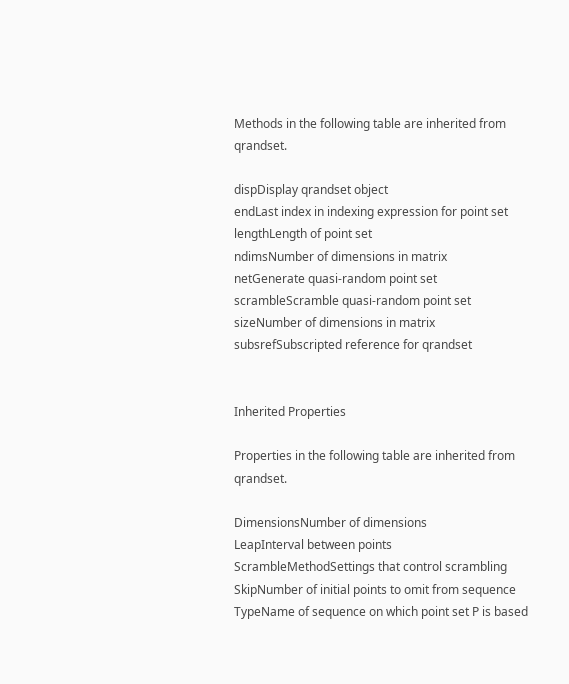Methods in the following table are inherited from qrandset.

dispDisplay qrandset object
endLast index in indexing expression for point set
lengthLength of point set
ndimsNumber of dimensions in matrix
netGenerate quasi-random point set
scrambleScramble quasi-random point set
sizeNumber of dimensions in matrix
subsrefSubscripted reference for qrandset


Inherited Properties

Properties in the following table are inherited from qrandset.

DimensionsNumber of dimensions
LeapInterval between points
ScrambleMethodSettings that control scrambling
SkipNumber of initial points to omit from sequence
TypeName of sequence on which point set P is based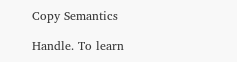Copy Semantics

Handle. To learn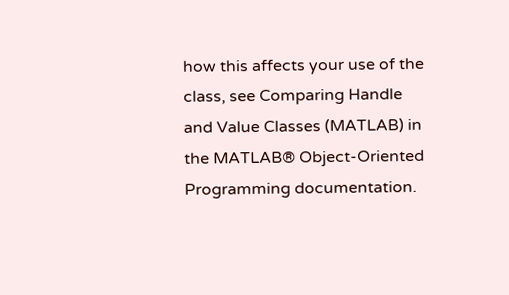how this affects your use of the class, see Comparing Handle and Value Classes (MATLAB) in the MATLAB® Object-Oriented Programming documentation.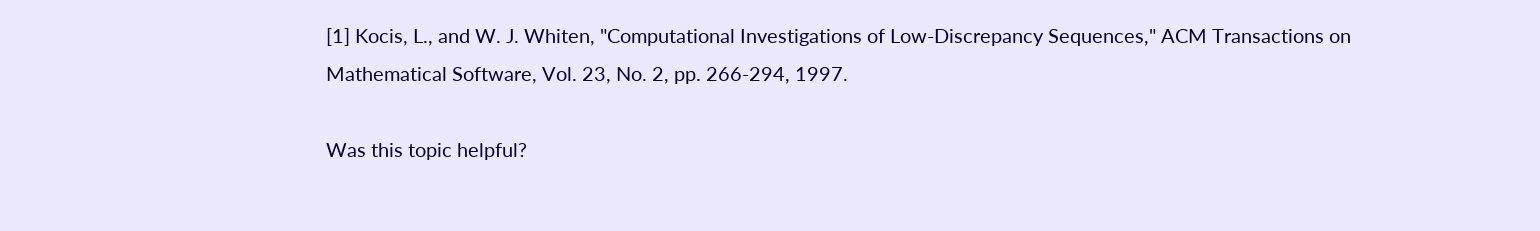[1] Kocis, L., and W. J. Whiten, "Computational Investigations of Low-Discrepancy Sequences," ACM Transactions on Mathematical Software, Vol. 23, No. 2, pp. 266-294, 1997.

Was this topic helpful?